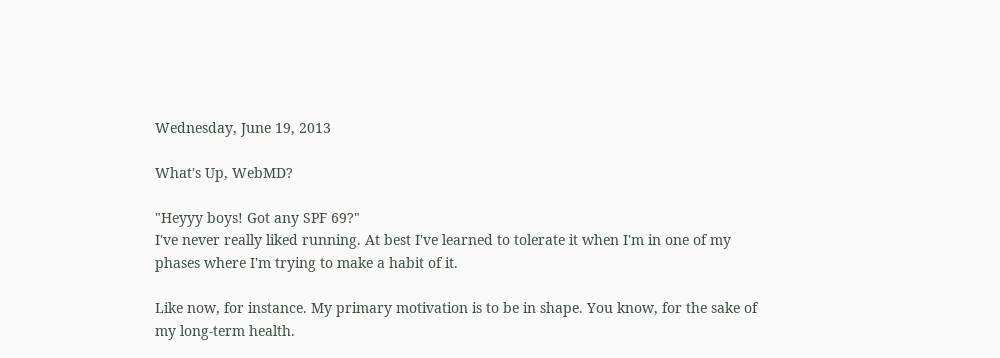Wednesday, June 19, 2013

What's Up, WebMD?

"Heyyy boys! Got any SPF 69?"
I've never really liked running. At best I've learned to tolerate it when I'm in one of my phases where I'm trying to make a habit of it.

Like now, for instance. My primary motivation is to be in shape. You know, for the sake of my long-term health.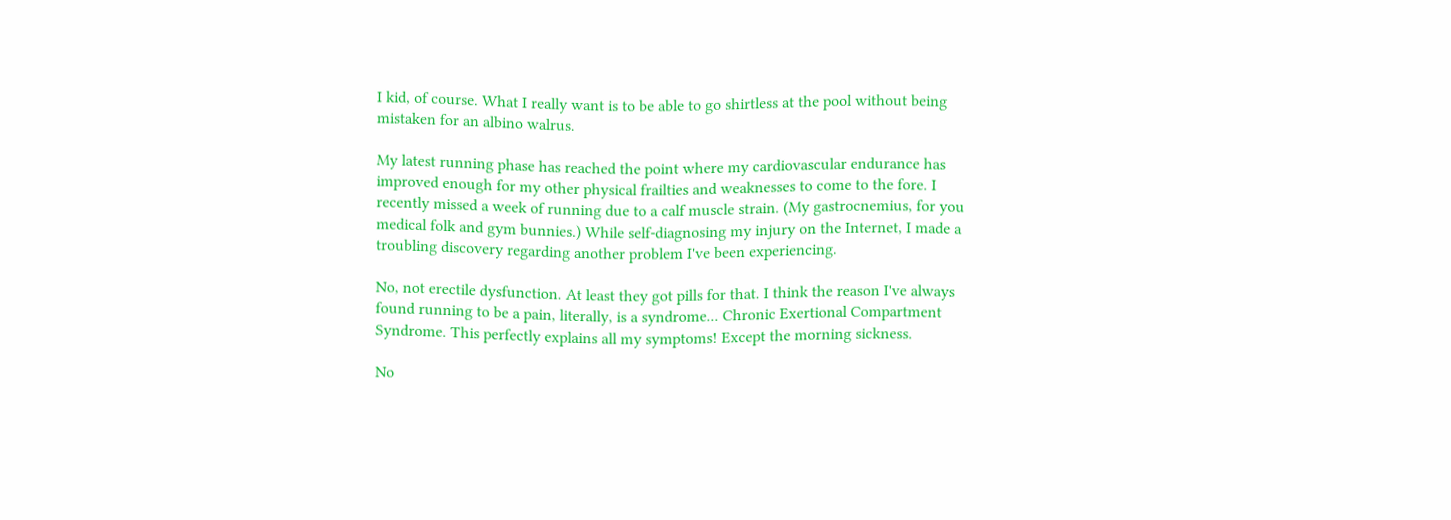I kid, of course. What I really want is to be able to go shirtless at the pool without being mistaken for an albino walrus.

My latest running phase has reached the point where my cardiovascular endurance has improved enough for my other physical frailties and weaknesses to come to the fore. I recently missed a week of running due to a calf muscle strain. (My gastrocnemius, for you medical folk and gym bunnies.) While self-diagnosing my injury on the Internet, I made a troubling discovery regarding another problem I've been experiencing.

No, not erectile dysfunction. At least they got pills for that. I think the reason I've always found running to be a pain, literally, is a syndrome... Chronic Exertional Compartment Syndrome. This perfectly explains all my symptoms! Except the morning sickness.

No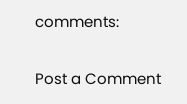comments:

Post a Comment